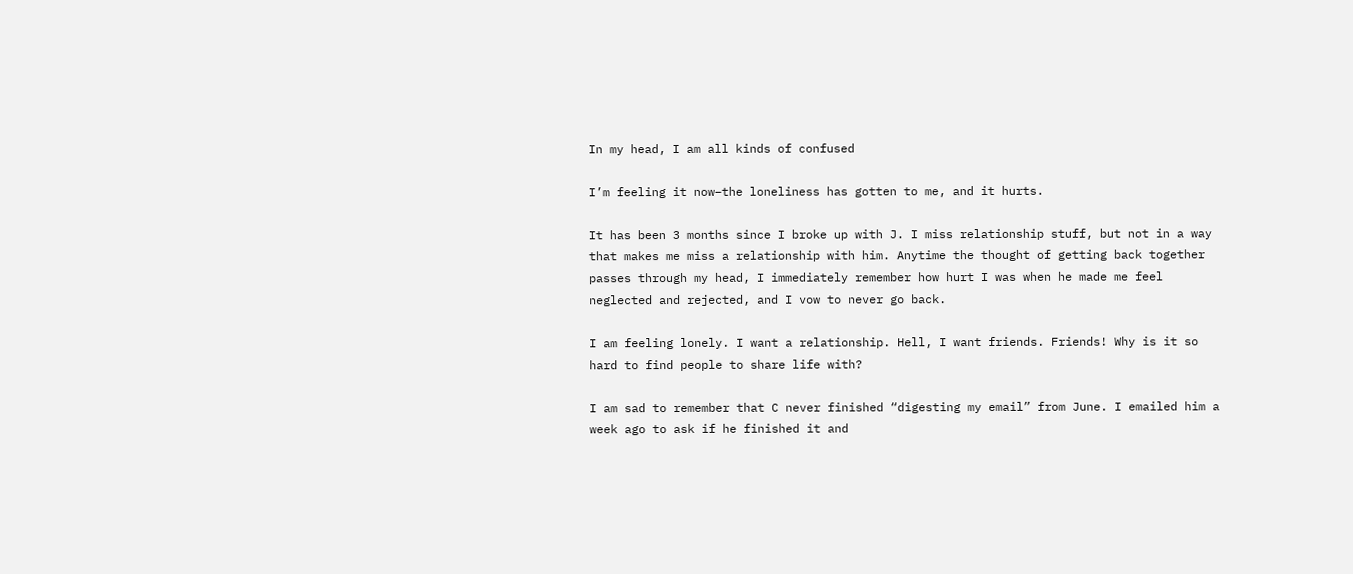In my head, I am all kinds of confused

I’m feeling it now–the loneliness has gotten to me, and it hurts.

It has been 3 months since I broke up with J. I miss relationship stuff, but not in a way that makes me miss a relationship with him. Anytime the thought of getting back together passes through my head, I immediately remember how hurt I was when he made me feel neglected and rejected, and I vow to never go back.

I am feeling lonely. I want a relationship. Hell, I want friends. Friends! Why is it so hard to find people to share life with?

I am sad to remember that C never finished “digesting my email” from June. I emailed him a week ago to ask if he finished it and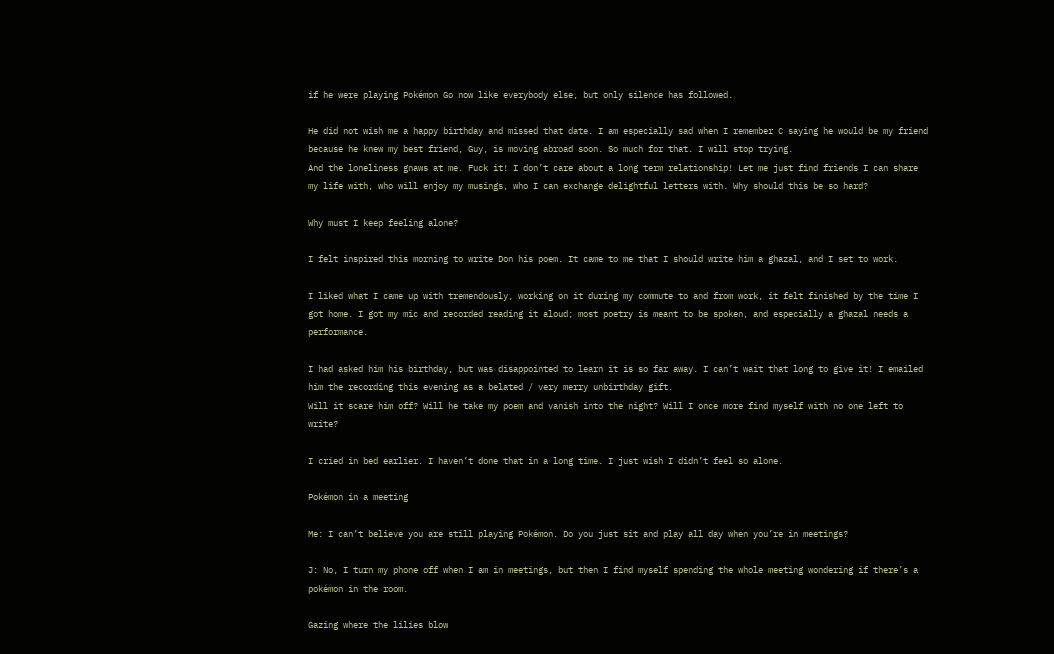if he were playing Pokémon Go now like everybody else, but only silence has followed.

He did not wish me a happy birthday and missed that date. I am especially sad when I remember C saying he would be my friend because he knew my best friend, Guy, is moving abroad soon. So much for that. I will stop trying.
And the loneliness gnaws at me. Fuck it! I don’t care about a long term relationship! Let me just find friends I can share my life with, who will enjoy my musings, who I can exchange delightful letters with. Why should this be so hard?

Why must I keep feeling alone?

I felt inspired this morning to write Don his poem. It came to me that I should write him a ghazal, and I set to work.

I liked what I came up with tremendously, working on it during my commute to and from work, it felt finished by the time I got home. I got my mic and recorded reading it aloud; most poetry is meant to be spoken, and especially a ghazal needs a performance.

I had asked him his birthday, but was disappointed to learn it is so far away. I can’t wait that long to give it! I emailed him the recording this evening as a belated / very merry unbirthday gift.
Will it scare him off? Will he take my poem and vanish into the night? Will I once more find myself with no one left to write?

I cried in bed earlier. I haven’t done that in a long time. I just wish I didn’t feel so alone.

Pokémon in a meeting

Me: I can’t believe you are still playing Pokémon. Do you just sit and play all day when you’re in meetings?

J: No, I turn my phone off when I am in meetings, but then I find myself spending the whole meeting wondering if there’s a pokémon in the room.

Gazing where the lilies blow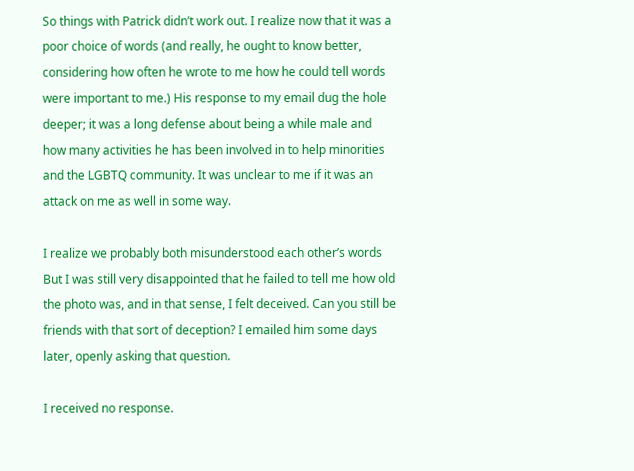So things with Patrick didn’t work out. I realize now that it was a poor choice of words (and really, he ought to know better, considering how often he wrote to me how he could tell words were important to me.) His response to my email dug the hole deeper; it was a long defense about being a while male and how many activities he has been involved in to help minorities and the LGBTQ community. It was unclear to me if it was an attack on me as well in some way.

I realize we probably both misunderstood each other’s words  But I was still very disappointed that he failed to tell me how old the photo was, and in that sense, I felt deceived. Can you still be friends with that sort of deception? I emailed him some days later, openly asking that question.

I received no response.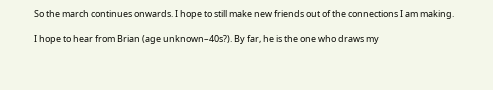So the march continues onwards. I hope to still make new friends out of the connections I am making.

I hope to hear from Brian (age unknown–40s?). By far, he is the one who draws my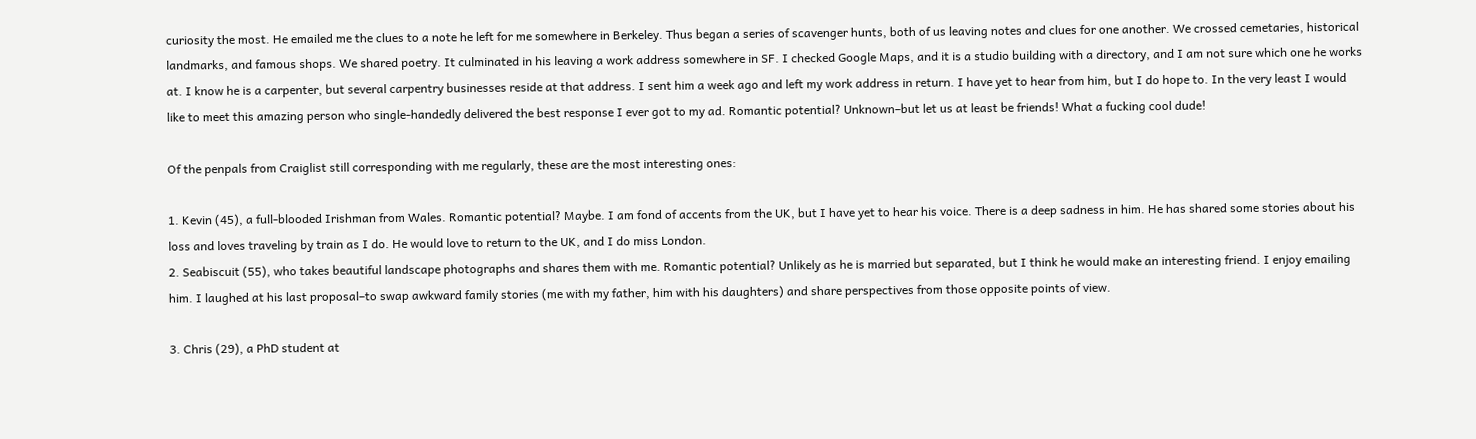curiosity the most. He emailed me the clues to a note he left for me somewhere in Berkeley. Thus began a series of scavenger hunts, both of us leaving notes and clues for one another. We crossed cemetaries, historical landmarks, and famous shops. We shared poetry. It culminated in his leaving a work address somewhere in SF. I checked Google Maps, and it is a studio building with a directory, and I am not sure which one he works at. I know he is a carpenter, but several carpentry businesses reside at that address. I sent him a week ago and left my work address in return. I have yet to hear from him, but I do hope to. In the very least I would like to meet this amazing person who single-handedly delivered the best response I ever got to my ad. Romantic potential? Unknown–but let us at least be friends! What a fucking cool dude!

Of the penpals from Craiglist still corresponding with me regularly, these are the most interesting ones:

1. Kevin (45), a full-blooded Irishman from Wales. Romantic potential? Maybe. I am fond of accents from the UK, but I have yet to hear his voice. There is a deep sadness in him. He has shared some stories about his loss and loves traveling by train as I do. He would love to return to the UK, and I do miss London.
2. Seabiscuit (55), who takes beautiful landscape photographs and shares them with me. Romantic potential? Unlikely as he is married but separated, but I think he would make an interesting friend. I enjoy emailing him. I laughed at his last proposal–to swap awkward family stories (me with my father, him with his daughters) and share perspectives from those opposite points of view.

3. Chris (29), a PhD student at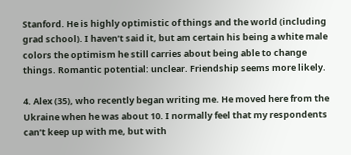Stanford. He is highly optimistic of things and the world (including grad school). I haven’t said it, but am certain his being a white male colors the optimism he still carries about being able to change things. Romantic potential: unclear. Friendship seems more likely.

4. Alex (35), who recently began writing me. He moved here from the Ukraine when he was about 10. I normally feel that my respondents can’t keep up with me, but with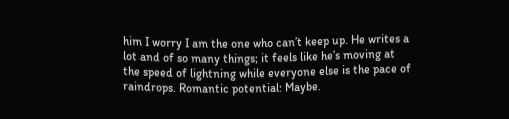him I worry I am the one who can’t keep up. He writes a lot and of so many things; it feels like he’s moving at the speed of lightning while everyone else is the pace of raindrops. Romantic potential: Maybe.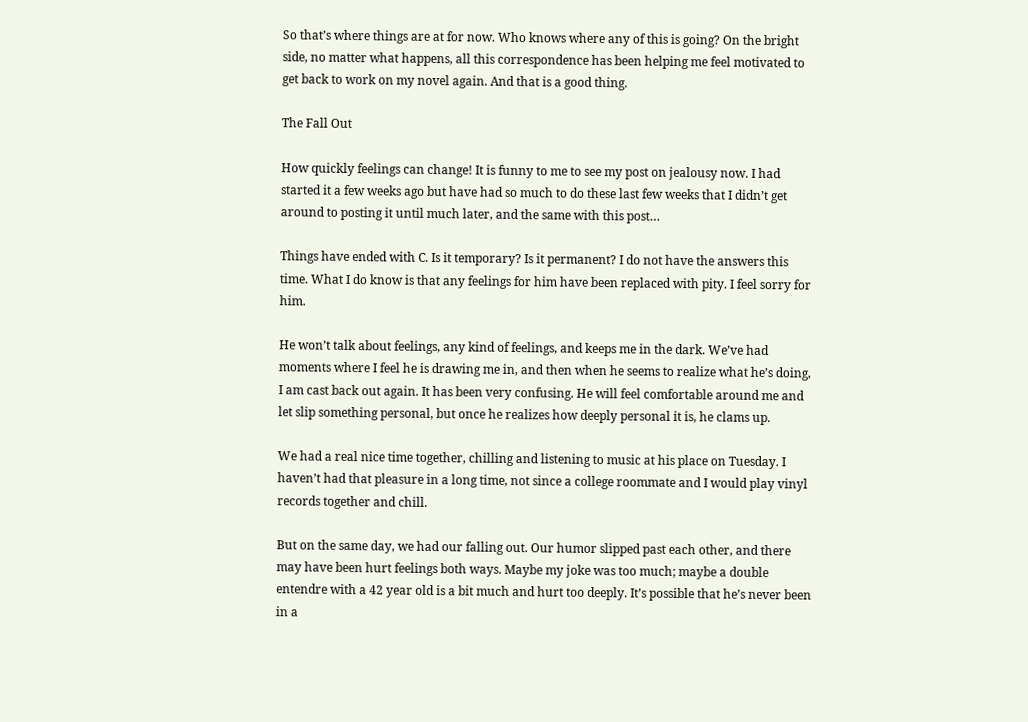So that’s where things are at for now. Who knows where any of this is going? On the bright side, no matter what happens, all this correspondence has been helping me feel motivated to get back to work on my novel again. And that is a good thing.

The Fall Out

How quickly feelings can change! It is funny to me to see my post on jealousy now. I had started it a few weeks ago but have had so much to do these last few weeks that I didn’t get around to posting it until much later, and the same with this post…

Things have ended with C. Is it temporary? Is it permanent? I do not have the answers this time. What I do know is that any feelings for him have been replaced with pity. I feel sorry for him.

He won’t talk about feelings, any kind of feelings, and keeps me in the dark. We’ve had moments where I feel he is drawing me in, and then when he seems to realize what he’s doing, I am cast back out again. It has been very confusing. He will feel comfortable around me and let slip something personal, but once he realizes how deeply personal it is, he clams up.

We had a real nice time together, chilling and listening to music at his place on Tuesday. I haven’t had that pleasure in a long time, not since a college roommate and I would play vinyl records together and chill.

But on the same day, we had our falling out. Our humor slipped past each other, and there may have been hurt feelings both ways. Maybe my joke was too much; maybe a double entendre with a 42 year old is a bit much and hurt too deeply. It’s possible that he’s never been in a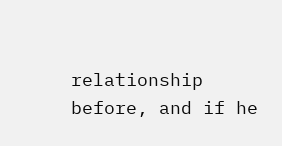relationship before, and if he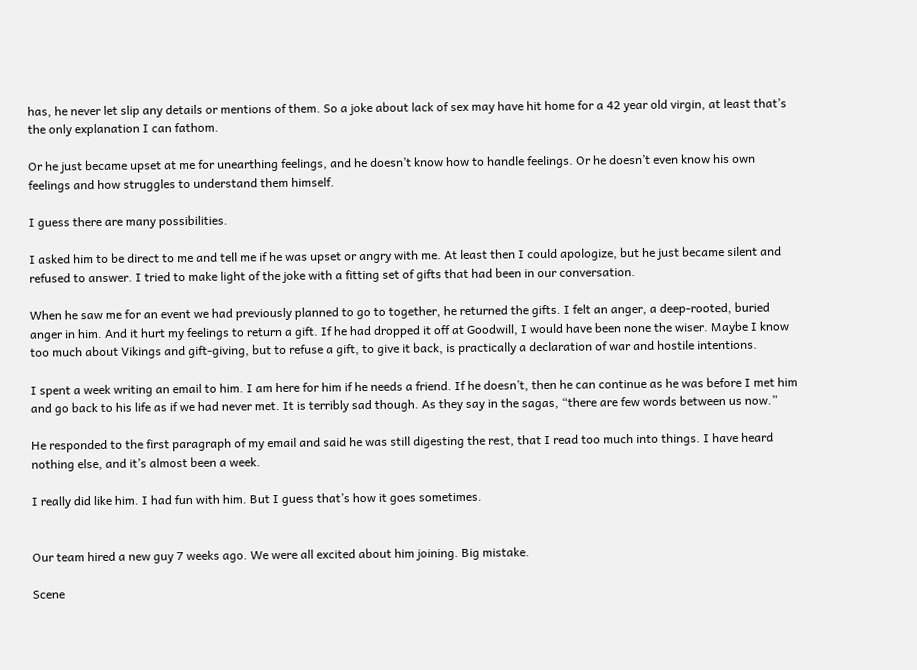has, he never let slip any details or mentions of them. So a joke about lack of sex may have hit home for a 42 year old virgin, at least that’s the only explanation I can fathom.

Or he just became upset at me for unearthing feelings, and he doesn’t know how to handle feelings. Or he doesn’t even know his own feelings and how struggles to understand them himself.

I guess there are many possibilities.

I asked him to be direct to me and tell me if he was upset or angry with me. At least then I could apologize, but he just became silent and refused to answer. I tried to make light of the joke with a fitting set of gifts that had been in our conversation.

When he saw me for an event we had previously planned to go to together, he returned the gifts. I felt an anger, a deep-rooted, buried anger in him. And it hurt my feelings to return a gift. If he had dropped it off at Goodwill, I would have been none the wiser. Maybe I know too much about Vikings and gift-giving, but to refuse a gift, to give it back, is practically a declaration of war and hostile intentions.

I spent a week writing an email to him. I am here for him if he needs a friend. If he doesn’t, then he can continue as he was before I met him and go back to his life as if we had never met. It is terribly sad though. As they say in the sagas, “there are few words between us now.”

He responded to the first paragraph of my email and said he was still digesting the rest, that I read too much into things. I have heard nothing else, and it’s almost been a week.

I really did like him. I had fun with him. But I guess that’s how it goes sometimes.


Our team hired a new guy 7 weeks ago. We were all excited about him joining. Big mistake.

Scene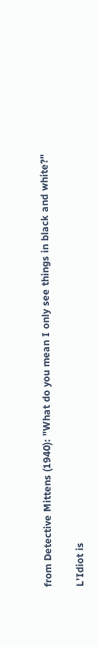from Detective Mittens (1940): "What do you mean I only see things in black and white?"

L’Idiot is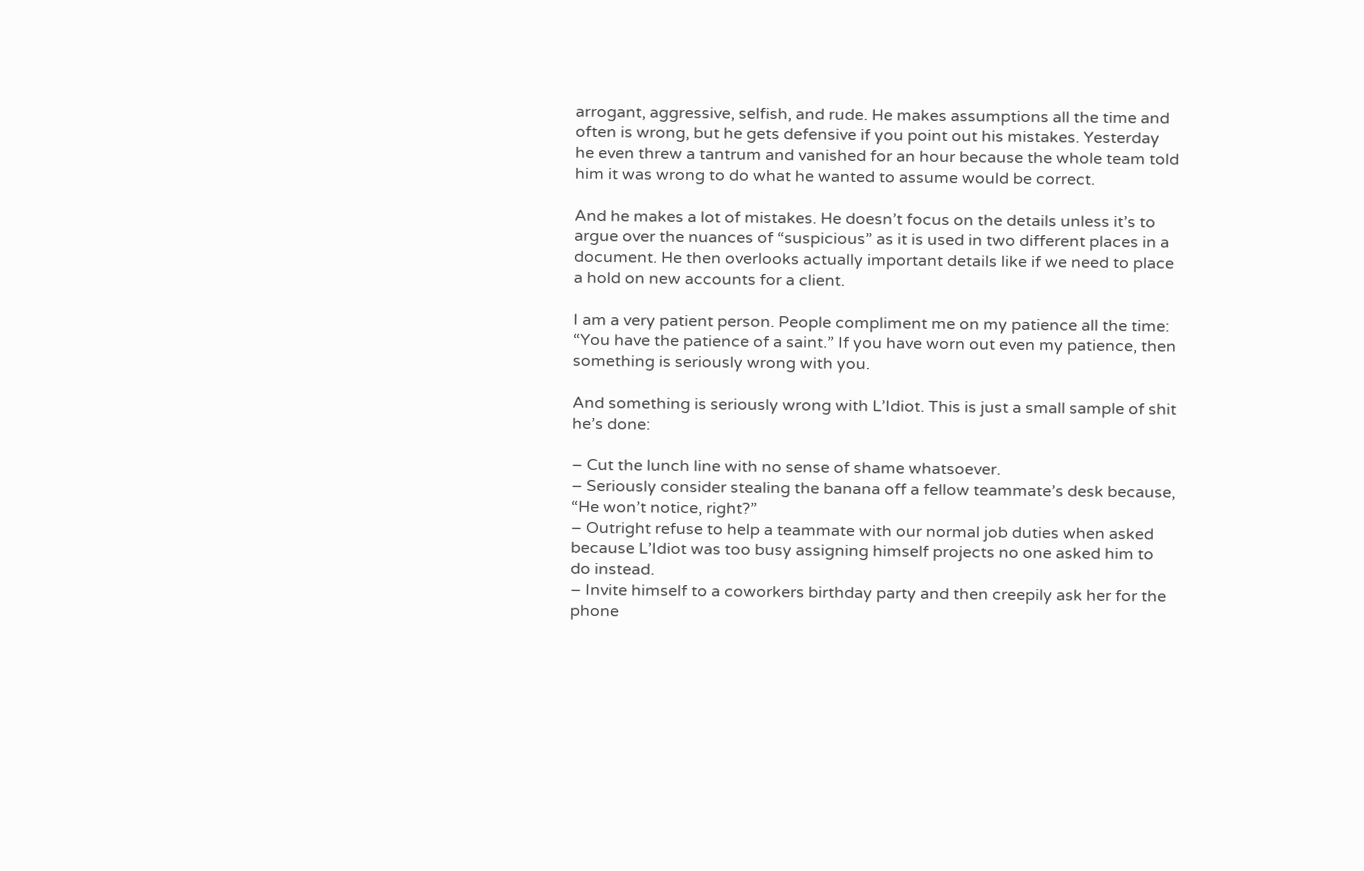arrogant, aggressive, selfish, and rude. He makes assumptions all the time and often is wrong, but he gets defensive if you point out his mistakes. Yesterday he even threw a tantrum and vanished for an hour because the whole team told him it was wrong to do what he wanted to assume would be correct.

And he makes a lot of mistakes. He doesn’t focus on the details unless it’s to argue over the nuances of “suspicious” as it is used in two different places in a document. He then overlooks actually important details like if we need to place a hold on new accounts for a client.

I am a very patient person. People compliment me on my patience all the time: “You have the patience of a saint.” If you have worn out even my patience, then something is seriously wrong with you.

And something is seriously wrong with L’Idiot. This is just a small sample of shit he’s done:

– Cut the lunch line with no sense of shame whatsoever.
– Seriously consider stealing the banana off a fellow teammate’s desk because, “He won’t notice, right?”
– Outright refuse to help a teammate with our normal job duties when asked because L’Idiot was too busy assigning himself projects no one asked him to do instead.
– Invite himself to a coworkers birthday party and then creepily ask her for the phone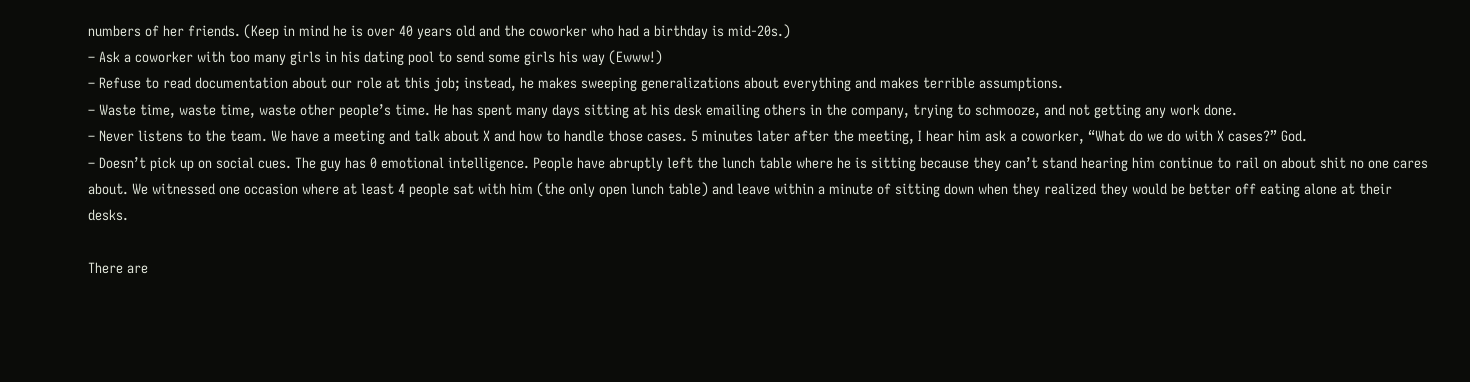numbers of her friends. (Keep in mind he is over 40 years old and the coworker who had a birthday is mid-20s.)
– Ask a coworker with too many girls in his dating pool to send some girls his way (Ewww!)
– Refuse to read documentation about our role at this job; instead, he makes sweeping generalizations about everything and makes terrible assumptions.
– Waste time, waste time, waste other people’s time. He has spent many days sitting at his desk emailing others in the company, trying to schmooze, and not getting any work done.
– Never listens to the team. We have a meeting and talk about X and how to handle those cases. 5 minutes later after the meeting, I hear him ask a coworker, “What do we do with X cases?” God.
– Doesn’t pick up on social cues. The guy has 0 emotional intelligence. People have abruptly left the lunch table where he is sitting because they can’t stand hearing him continue to rail on about shit no one cares about. We witnessed one occasion where at least 4 people sat with him (the only open lunch table) and leave within a minute of sitting down when they realized they would be better off eating alone at their desks.

There are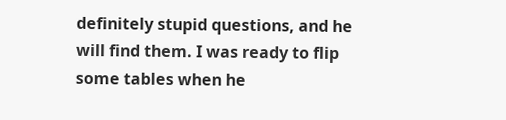definitely stupid questions, and he will find them. I was ready to flip some tables when he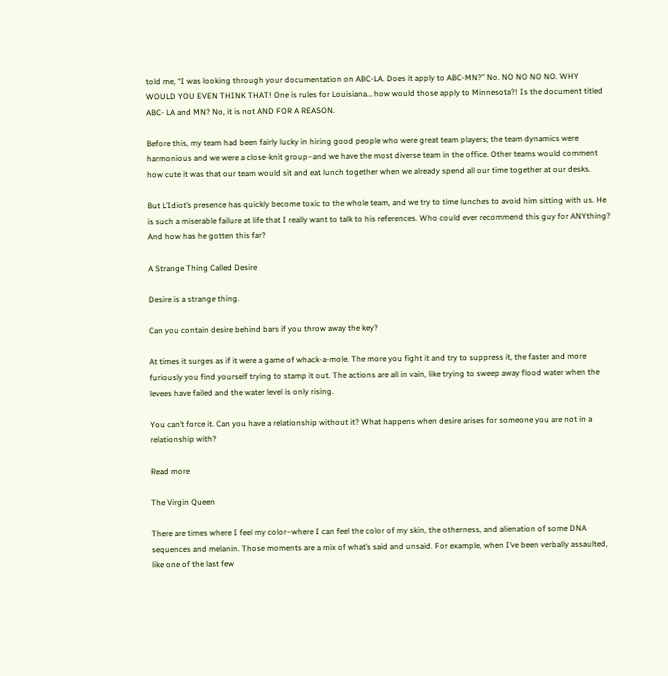told me, “I was looking through your documentation on ABC-LA. Does it apply to ABC-MN?” No. NO NO NO NO. WHY WOULD YOU EVEN THINK THAT! One is rules for Louisiana… how would those apply to Minnesota?! Is the document titled ABC- LA and MN? No, it is not AND FOR A REASON.

Before this, my team had been fairly lucky in hiring good people who were great team players; the team dynamics were harmonious and we were a close-knit group–and we have the most diverse team in the office. Other teams would comment how cute it was that our team would sit and eat lunch together when we already spend all our time together at our desks.

But L’Idiot’s presence has quickly become toxic to the whole team, and we try to time lunches to avoid him sitting with us. He is such a miserable failure at life that I really want to talk to his references. Who could ever recommend this guy for ANYthing? And how has he gotten this far?

A Strange Thing Called Desire

Desire is a strange thing.

Can you contain desire behind bars if you throw away the key?

At times it surges as if it were a game of whack-a-mole. The more you fight it and try to suppress it, the faster and more furiously you find yourself trying to stamp it out. The actions are all in vain, like trying to sweep away flood water when the levees have failed and the water level is only rising.

You can’t force it. Can you have a relationship without it? What happens when desire arises for someone you are not in a relationship with?

Read more

The Virgin Queen

There are times where I feel my color–where I can feel the color of my skin, the otherness, and alienation of some DNA sequences and melanin. Those moments are a mix of what’s said and unsaid. For example, when I’ve been verbally assaulted, like one of the last few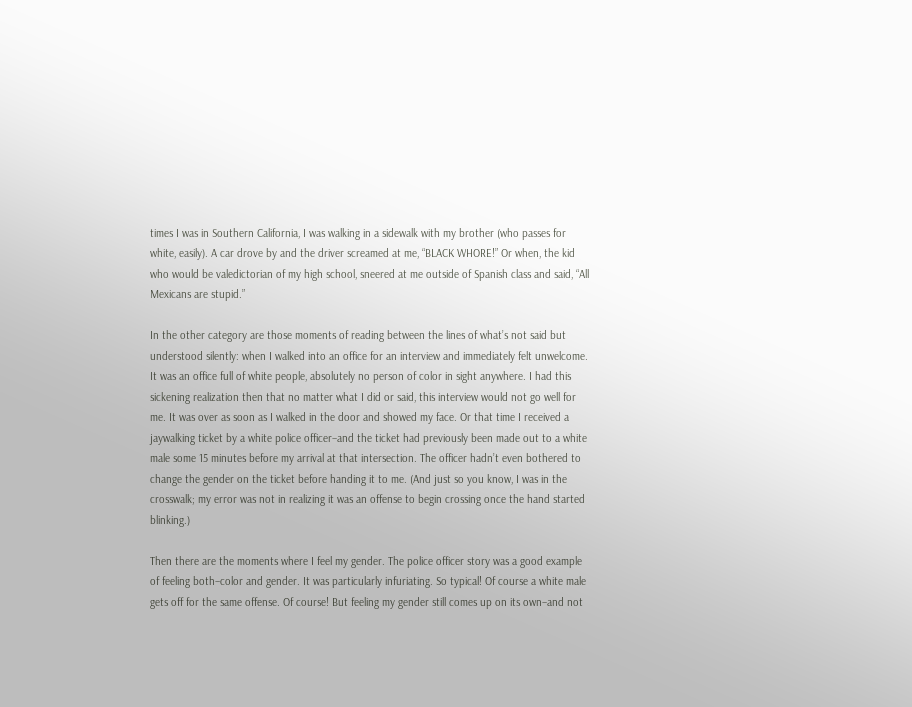times I was in Southern California, I was walking in a sidewalk with my brother (who passes for white, easily). A car drove by and the driver screamed at me, “BLACK WHORE!” Or when, the kid who would be valedictorian of my high school, sneered at me outside of Spanish class and said, “All Mexicans are stupid.”

In the other category are those moments of reading between the lines of what’s not said but understood silently: when I walked into an office for an interview and immediately felt unwelcome. It was an office full of white people, absolutely no person of color in sight anywhere. I had this sickening realization then that no matter what I did or said, this interview would not go well for me. It was over as soon as I walked in the door and showed my face. Or that time I received a jaywalking ticket by a white police officer–and the ticket had previously been made out to a white male some 15 minutes before my arrival at that intersection. The officer hadn’t even bothered to change the gender on the ticket before handing it to me. (And just so you know, I was in the crosswalk; my error was not in realizing it was an offense to begin crossing once the hand started blinking.)

Then there are the moments where I feel my gender. The police officer story was a good example of feeling both–color and gender. It was particularly infuriating. So typical! Of course a white male gets off for the same offense. Of course! But feeling my gender still comes up on its own–and not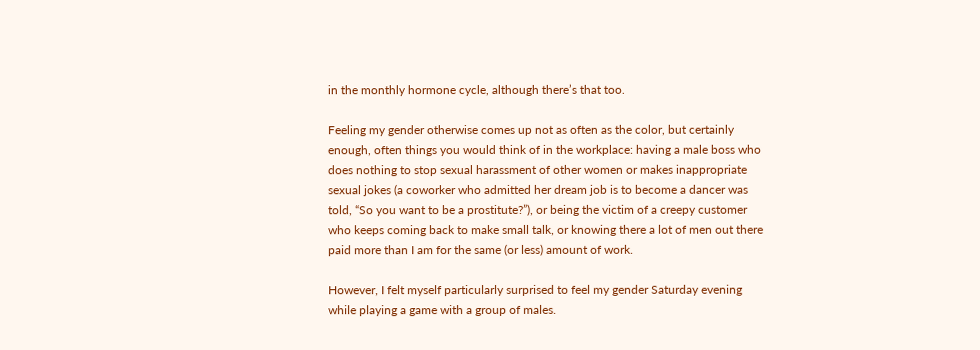in the monthly hormone cycle, although there’s that too.

Feeling my gender otherwise comes up not as often as the color, but certainly enough, often things you would think of in the workplace: having a male boss who does nothing to stop sexual harassment of other women or makes inappropriate sexual jokes (a coworker who admitted her dream job is to become a dancer was told, “So you want to be a prostitute?”), or being the victim of a creepy customer who keeps coming back to make small talk, or knowing there a lot of men out there paid more than I am for the same (or less) amount of work.

However, I felt myself particularly surprised to feel my gender Saturday evening while playing a game with a group of males.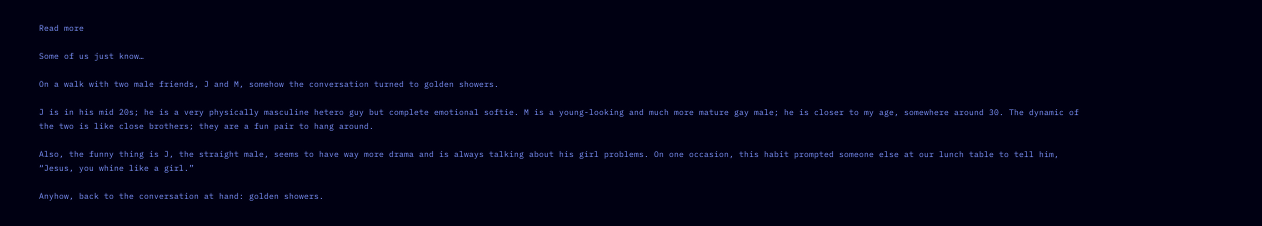Read more

Some of us just know…

On a walk with two male friends, J and M, somehow the conversation turned to golden showers.

J is in his mid 20s; he is a very physically masculine hetero guy but complete emotional softie. M is a young-looking and much more mature gay male; he is closer to my age, somewhere around 30. The dynamic of the two is like close brothers; they are a fun pair to hang around.

Also, the funny thing is J, the straight male, seems to have way more drama and is always talking about his girl problems. On one occasion, this habit prompted someone else at our lunch table to tell him, “Jesus, you whine like a girl.”

Anyhow, back to the conversation at hand: golden showers.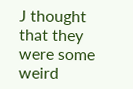J thought that they were some weird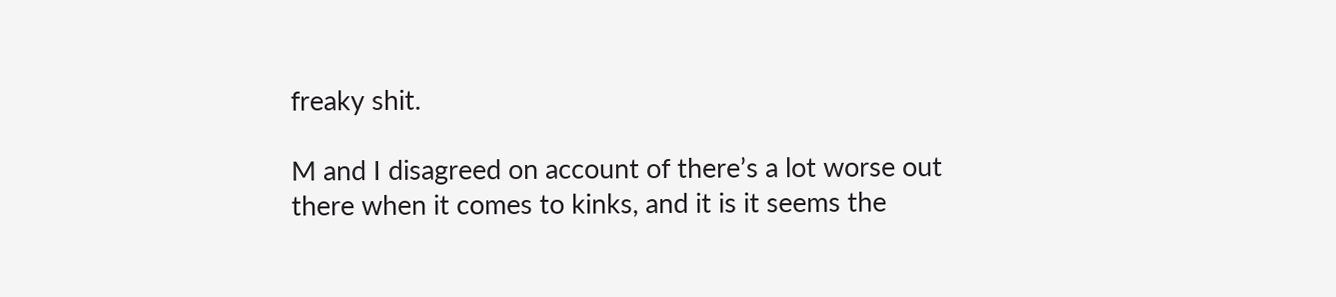freaky shit.

M and I disagreed on account of there’s a lot worse out there when it comes to kinks, and it is it seems the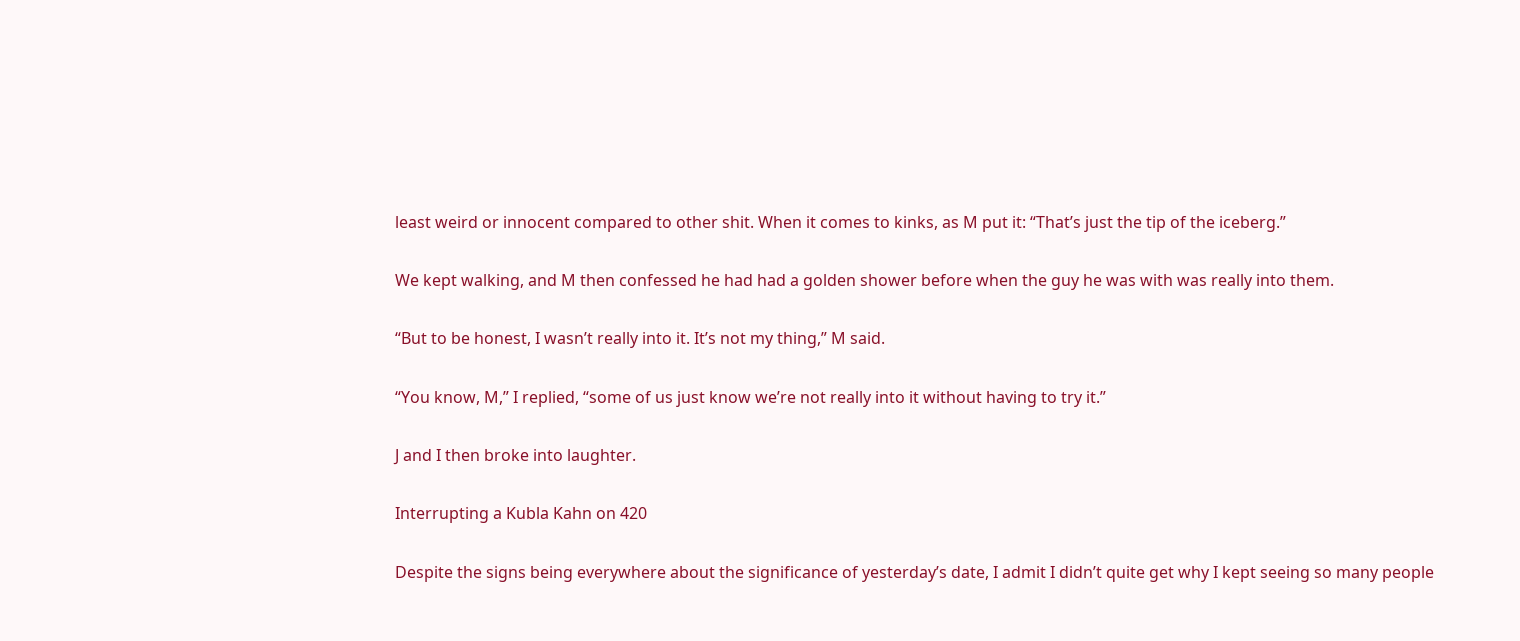least weird or innocent compared to other shit. When it comes to kinks, as M put it: “That’s just the tip of the iceberg.”

We kept walking, and M then confessed he had had a golden shower before when the guy he was with was really into them.

“But to be honest, I wasn’t really into it. It’s not my thing,” M said.

“You know, M,” I replied, “some of us just know we’re not really into it without having to try it.”

J and I then broke into laughter.

Interrupting a Kubla Kahn on 420

Despite the signs being everywhere about the significance of yesterday’s date, I admit I didn’t quite get why I kept seeing so many people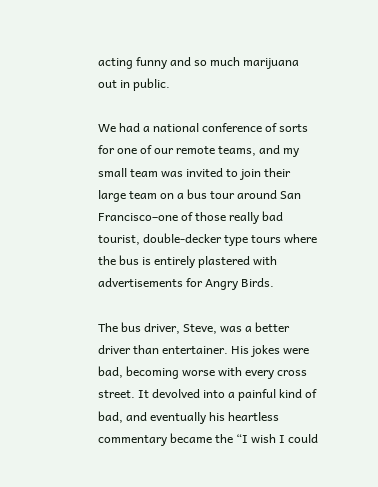acting funny and so much marijuana out in public.

We had a national conference of sorts for one of our remote teams, and my small team was invited to join their large team on a bus tour around San Francisco–one of those really bad tourist, double-decker type tours where the bus is entirely plastered with advertisements for Angry Birds.

The bus driver, Steve, was a better driver than entertainer. His jokes were bad, becoming worse with every cross street. It devolved into a painful kind of bad, and eventually his heartless commentary became the “I wish I could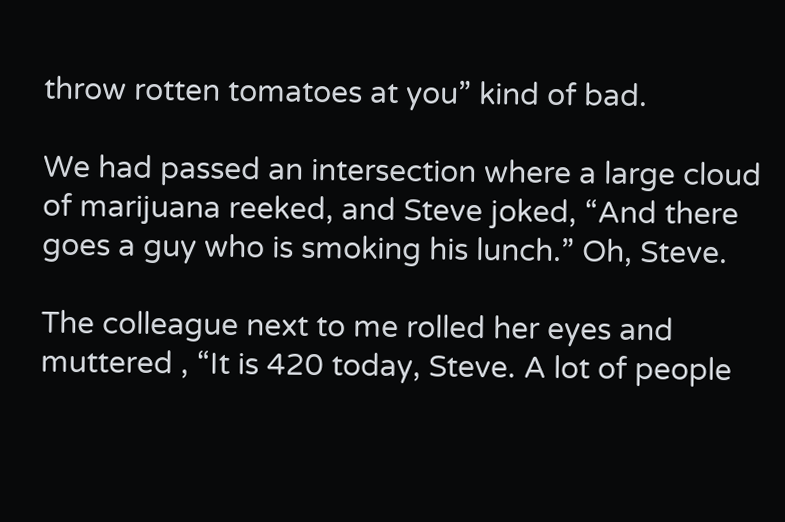throw rotten tomatoes at you” kind of bad.

We had passed an intersection where a large cloud of marijuana reeked, and Steve joked, “And there goes a guy who is smoking his lunch.” Oh, Steve.

The colleague next to me rolled her eyes and muttered , “It is 420 today, Steve. A lot of people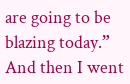are going to be blazing today.” And then I went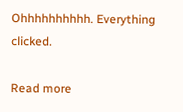Ohhhhhhhhhh. Everything clicked.

Read more